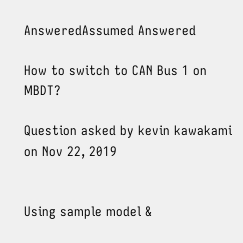AnsweredAssumed Answered

How to switch to CAN Bus 1 on MBDT?

Question asked by kevin kawakami on Nov 22, 2019


Using sample model &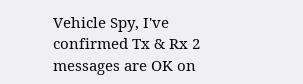Vehicle Spy, I've confirmed Tx & Rx 2 messages are OK on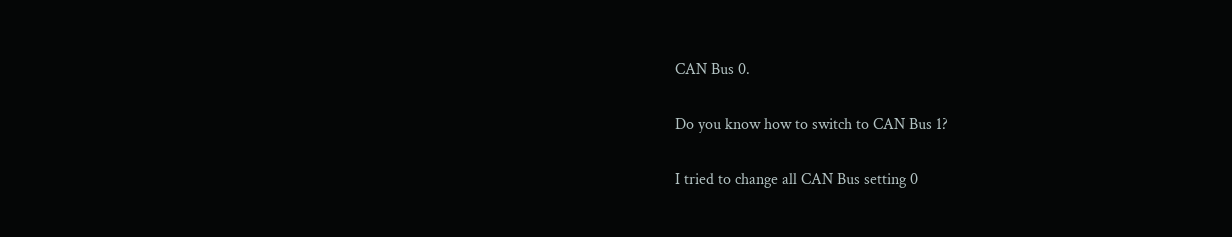CAN Bus 0.

Do you know how to switch to CAN Bus 1?

I tried to change all CAN Bus setting 0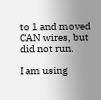to 1 and moved CAN wires, but did not run.

I am using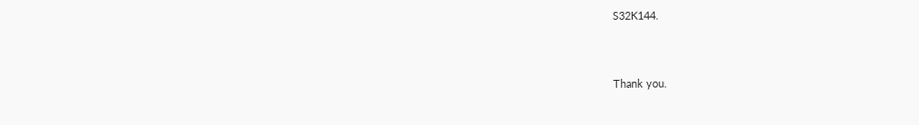S32K144.


Thank you.